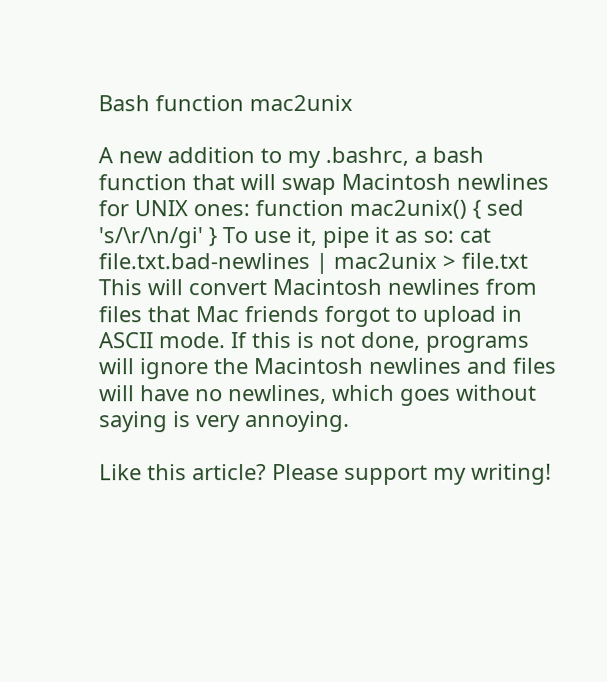Bash function mac2unix

A new addition to my .bashrc, a bash function that will swap Macintosh newlines for UNIX ones: function mac2unix() { sed 's/\r/\n/gi' } To use it, pipe it as so: cat file.txt.bad-newlines | mac2unix > file.txt This will convert Macintosh newlines from files that Mac friends forgot to upload in ASCII mode. If this is not done, programs will ignore the Macintosh newlines and files will have no newlines, which goes without saying is very annoying.

Like this article? Please support my writing!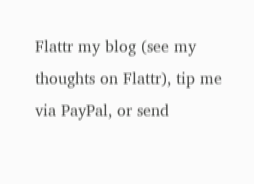Flattr my blog (see my thoughts on Flattr), tip me via PayPal, or send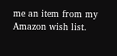me an item from my Amazon wish list.